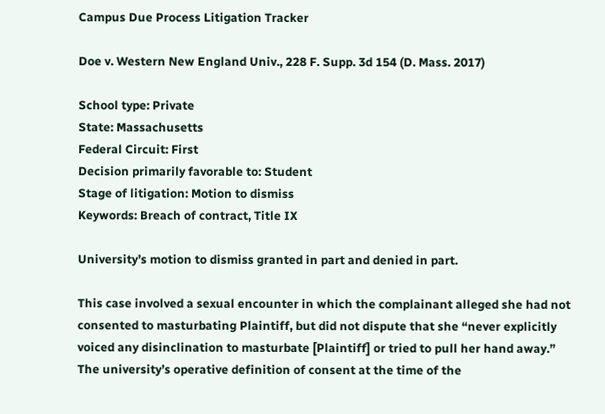Campus Due Process Litigation Tracker

Doe v. Western New England Univ., 228 F. Supp. 3d 154 (D. Mass. 2017)

School type: Private
State: Massachusetts
Federal Circuit: First
Decision primarily favorable to: Student
Stage of litigation: Motion to dismiss
Keywords: Breach of contract, Title IX

University’s motion to dismiss granted in part and denied in part.

This case involved a sexual encounter in which the complainant alleged she had not consented to masturbating Plaintiff, but did not dispute that she “never explicitly voiced any disinclination to masturbate [Plaintiff] or tried to pull her hand away.” The university’s operative definition of consent at the time of the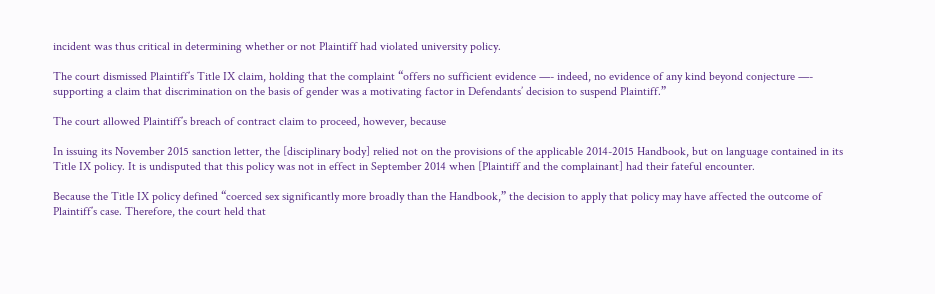incident was thus critical in determining whether or not Plaintiff had violated university policy.

The court dismissed Plaintiff’s Title IX claim, holding that the complaint “offers no sufficient evidence —- indeed, no evidence of any kind beyond conjecture —- supporting a claim that discrimination on the basis of gender was a motivating factor in Defendants’ decision to suspend Plaintiff.”

The court allowed Plaintiff’s breach of contract claim to proceed, however, because

In issuing its November 2015 sanction letter, the [disciplinary body] relied not on the provisions of the applicable 2014-2015 Handbook, but on language contained in its Title IX policy. It is undisputed that this policy was not in effect in September 2014 when [Plaintiff and the complainant] had their fateful encounter.

Because the Title IX policy defined “coerced sex significantly more broadly than the Handbook,” the decision to apply that policy may have affected the outcome of Plaintiff’s case. Therefore, the court held that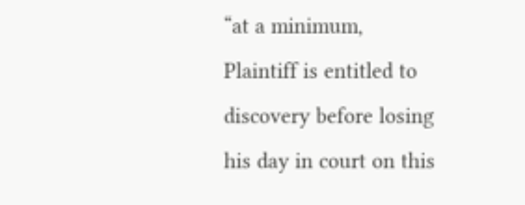“at a minimum, Plaintiff is entitled to discovery before losing his day in court on this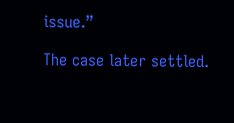issue.”

The case later settled.